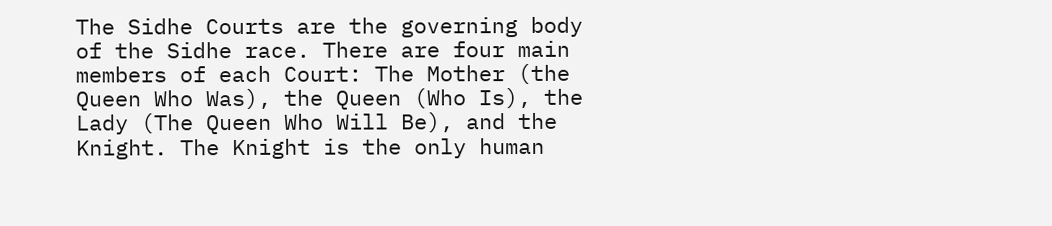The Sidhe Courts are the governing body of the Sidhe race. There are four main members of each Court: The Mother (the Queen Who Was), the Queen (Who Is), the Lady (The Queen Who Will Be), and the Knight. The Knight is the only human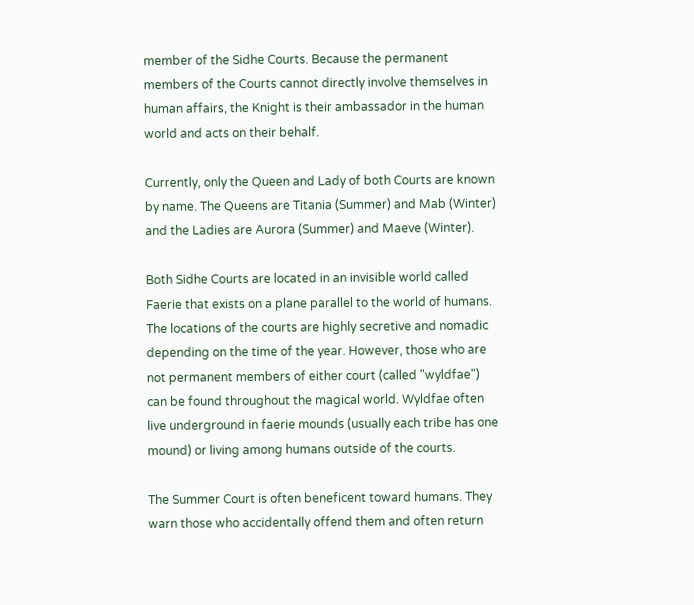member of the Sidhe Courts. Because the permanent members of the Courts cannot directly involve themselves in human affairs, the Knight is their ambassador in the human world and acts on their behalf.

Currently, only the Queen and Lady of both Courts are known by name. The Queens are Titania (Summer) and Mab (Winter) and the Ladies are Aurora (Summer) and Maeve (Winter).

Both Sidhe Courts are located in an invisible world called Faerie that exists on a plane parallel to the world of humans. The locations of the courts are highly secretive and nomadic depending on the time of the year. However, those who are not permanent members of either court (called "wyldfae") can be found throughout the magical world. Wyldfae often live underground in faerie mounds (usually each tribe has one mound) or living among humans outside of the courts.

The Summer Court is often beneficent toward humans. They warn those who accidentally offend them and often return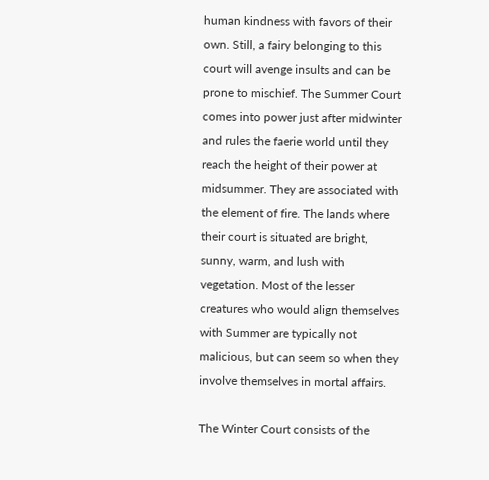human kindness with favors of their own. Still, a fairy belonging to this court will avenge insults and can be prone to mischief. The Summer Court comes into power just after midwinter and rules the faerie world until they reach the height of their power at midsummer. They are associated with the element of fire. The lands where their court is situated are bright, sunny, warm, and lush with vegetation. Most of the lesser creatures who would align themselves with Summer are typically not malicious, but can seem so when they involve themselves in mortal affairs.

The Winter Court consists of the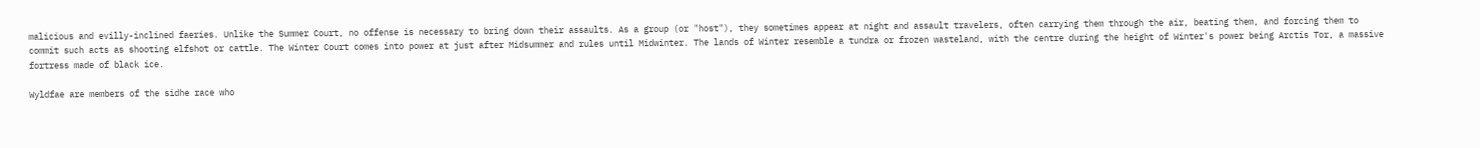malicious and evilly-inclined faeries. Unlike the Summer Court, no offense is necessary to bring down their assaults. As a group (or "host"), they sometimes appear at night and assault travelers, often carrying them through the air, beating them, and forcing them to commit such acts as shooting elfshot or cattle. The Winter Court comes into power at just after Midsummer and rules until Midwinter. The lands of Winter resemble a tundra or frozen wasteland, with the centre during the height of Winter's power being Arctis Tor, a massive fortress made of black ice.

Wyldfae are members of the sidhe race who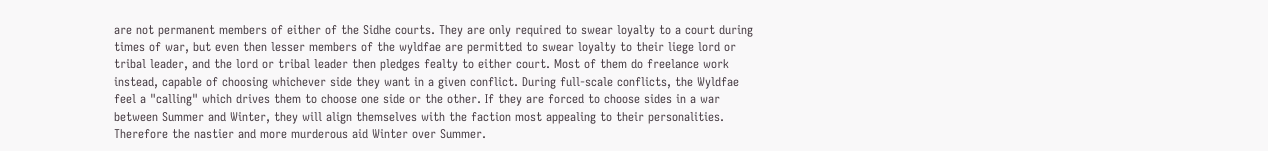are not permanent members of either of the Sidhe courts. They are only required to swear loyalty to a court during times of war, but even then lesser members of the wyldfae are permitted to swear loyalty to their liege lord or tribal leader, and the lord or tribal leader then pledges fealty to either court. Most of them do freelance work instead, capable of choosing whichever side they want in a given conflict. During full-scale conflicts, the Wyldfae feel a "calling" which drives them to choose one side or the other. If they are forced to choose sides in a war between Summer and Winter, they will align themselves with the faction most appealing to their personalities. Therefore the nastier and more murderous aid Winter over Summer.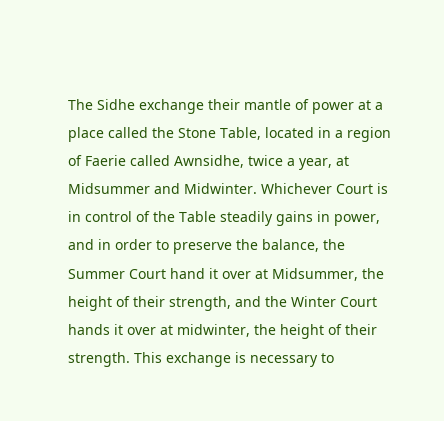The Sidhe exchange their mantle of power at a place called the Stone Table, located in a region of Faerie called Awnsidhe, twice a year, at Midsummer and Midwinter. Whichever Court is in control of the Table steadily gains in power, and in order to preserve the balance, the Summer Court hand it over at Midsummer, the height of their strength, and the Winter Court hands it over at midwinter, the height of their strength. This exchange is necessary to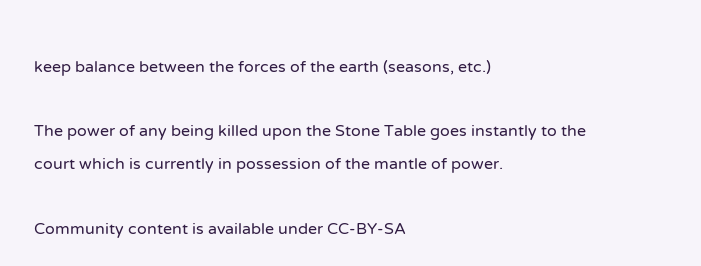keep balance between the forces of the earth (seasons, etc.)

The power of any being killed upon the Stone Table goes instantly to the court which is currently in possession of the mantle of power.

Community content is available under CC-BY-SA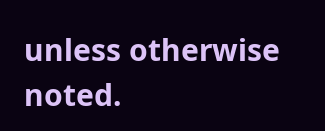unless otherwise noted.